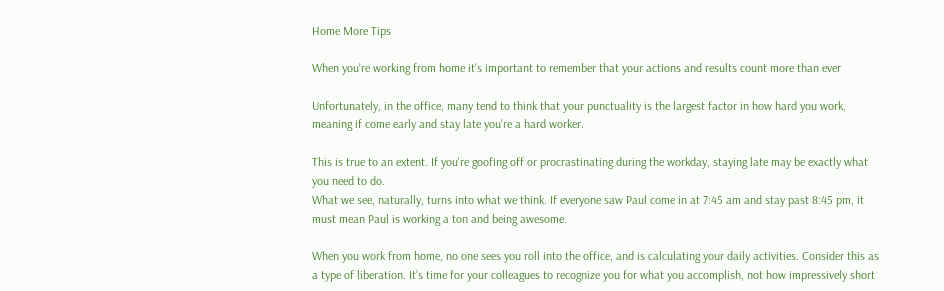Home More Tips

When you're working from home it's important to remember that your actions and results count more than ever

Unfortunately, in the office, many tend to think that your punctuality is the largest factor in how hard you work, meaning if come early and stay late you're a hard worker.

This is true to an extent. If you're goofing off or procrastinating during the workday, staying late may be exactly what you need to do.
What we see, naturally, turns into what we think. If everyone saw Paul come in at 7:45 am and stay past 8:45 pm, it must mean Paul is working a ton and being awesome.

When you work from home, no one sees you roll into the office, and is calculating your daily activities. Consider this as a type of liberation. It’s time for your colleagues to recognize you for what you accomplish, not how impressively short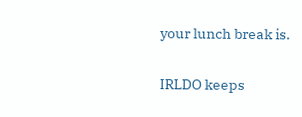your lunch break is.

IRLDO keeps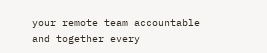your remote team accountable and together every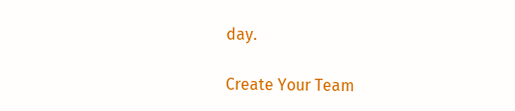day.

Create Your Team